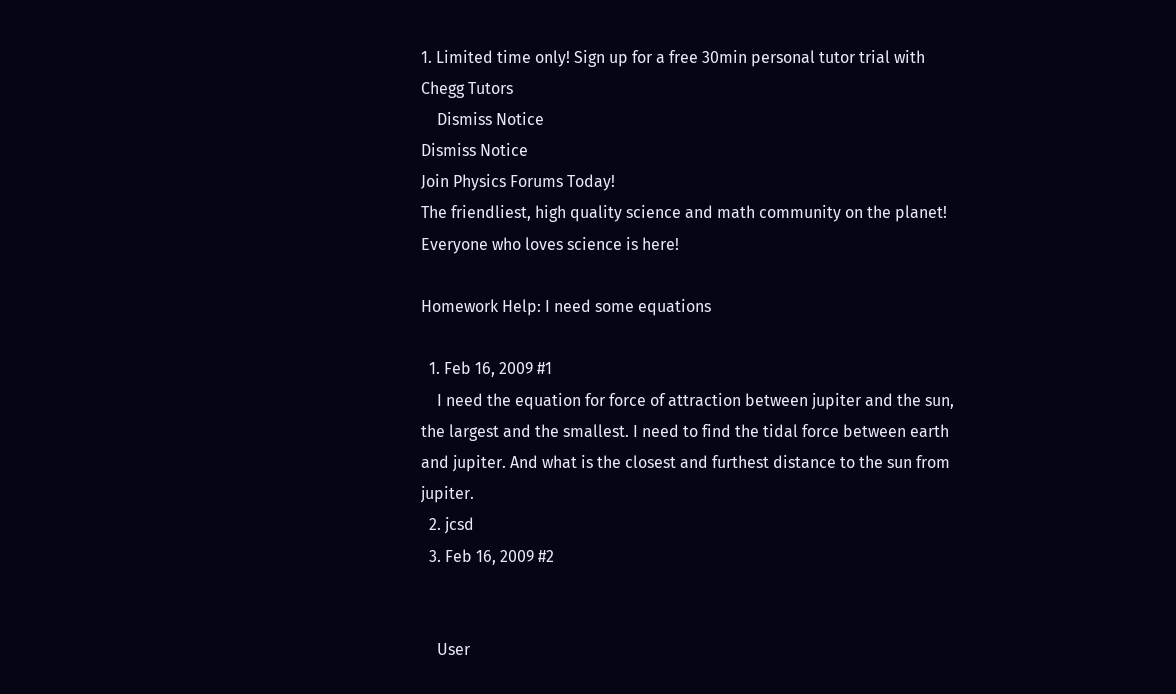1. Limited time only! Sign up for a free 30min personal tutor trial with Chegg Tutors
    Dismiss Notice
Dismiss Notice
Join Physics Forums Today!
The friendliest, high quality science and math community on the planet! Everyone who loves science is here!

Homework Help: I need some equations

  1. Feb 16, 2009 #1
    I need the equation for force of attraction between jupiter and the sun, the largest and the smallest. I need to find the tidal force between earth and jupiter. And what is the closest and furthest distance to the sun from jupiter.
  2. jcsd
  3. Feb 16, 2009 #2


    User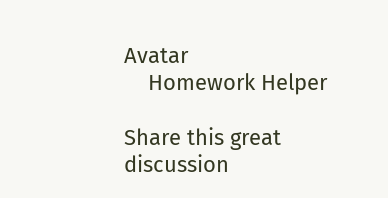Avatar
    Homework Helper

Share this great discussion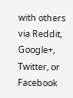with others via Reddit, Google+, Twitter, or Facebook